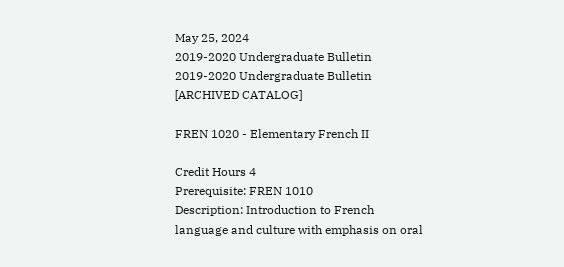May 25, 2024
2019-2020 Undergraduate Bulletin
2019-2020 Undergraduate Bulletin [ARCHIVED CATALOG]

FREN 1020 - Elementary French II

Credit Hours 4
Prerequisite: FREN 1010
Description: Introduction to French language and culture with emphasis on oral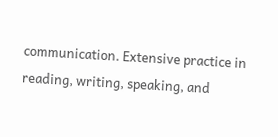communication. Extensive practice in reading, writing, speaking, and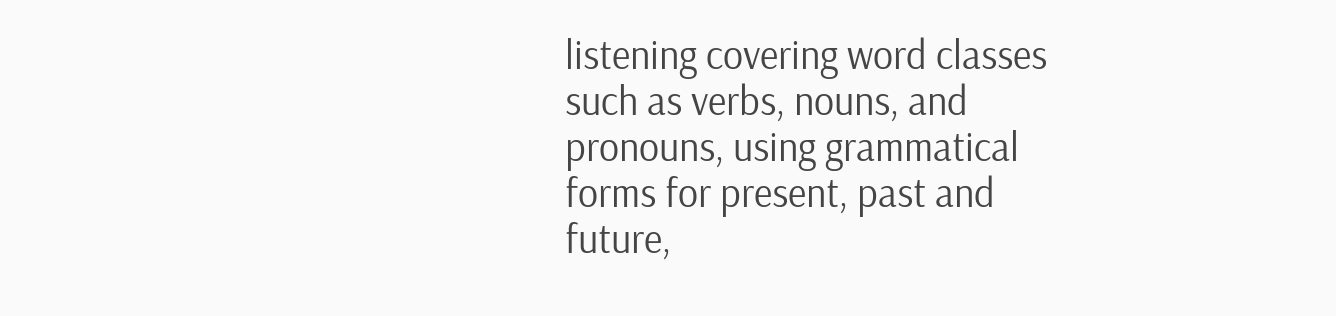listening covering word classes such as verbs, nouns, and pronouns, using grammatical
forms for present, past and future,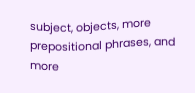subject, objects, more prepositional phrases, and more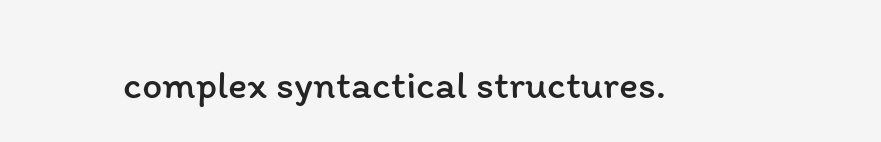complex syntactical structures.